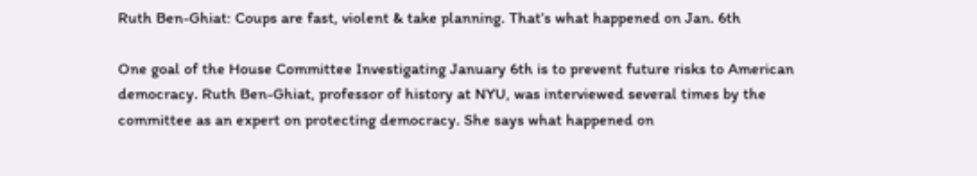Ruth Ben-Ghiat: Coups are fast, violent & take planning. That’s what happened on Jan. 6th

One goal of the House Committee Investigating January 6th is to prevent future risks to American democracy. Ruth Ben-Ghiat, professor of history at NYU, was interviewed several times by the committee as an expert on protecting democracy. She says what happened on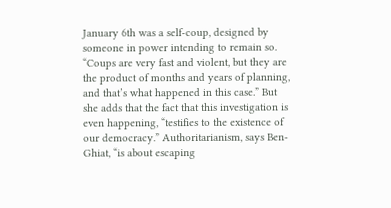January 6th was a self-coup, designed by someone in power intending to remain so. “Coups are very fast and violent, but they are the product of months and years of planning, and that’s what happened in this case.” But she adds that the fact that this investigation is even happening, “testifies to the existence of our democracy.” Authoritarianism, says Ben-Ghiat, “is about escaping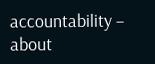accountability – about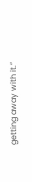getting away with it.”